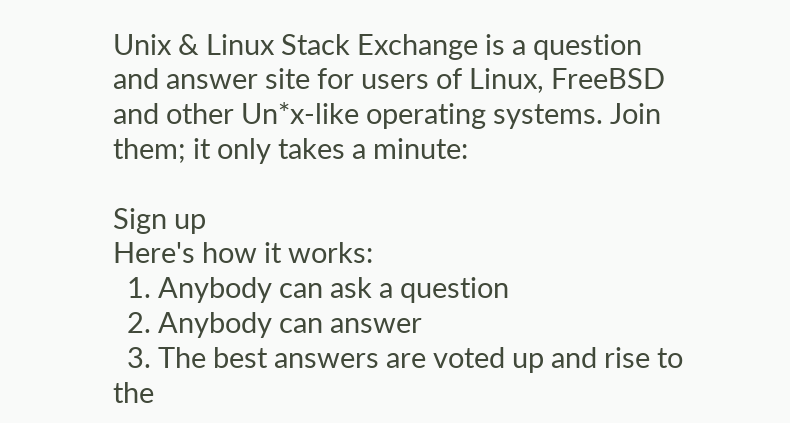Unix & Linux Stack Exchange is a question and answer site for users of Linux, FreeBSD and other Un*x-like operating systems. Join them; it only takes a minute:

Sign up
Here's how it works:
  1. Anybody can ask a question
  2. Anybody can answer
  3. The best answers are voted up and rise to the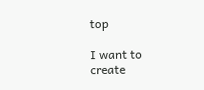top

I want to create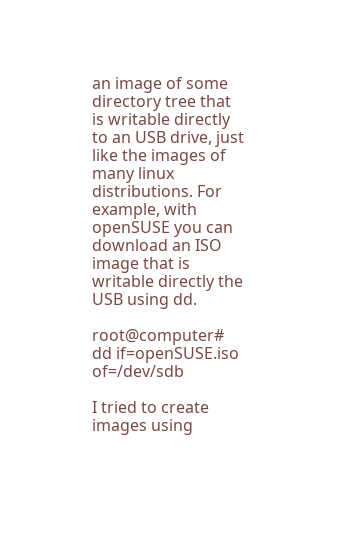an image of some directory tree that is writable directly to an USB drive, just like the images of many linux distributions. For example, with openSUSE you can download an ISO image that is writable directly the USB using dd.

root@computer# dd if=openSUSE.iso of=/dev/sdb

I tried to create images using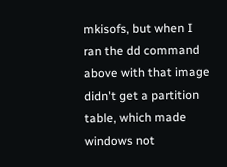mkisofs, but when I ran the dd command above with that image didn't get a partition table, which made windows not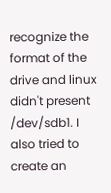recognize the format of the drive and linux didn't present /dev/sdb1. I also tried to create an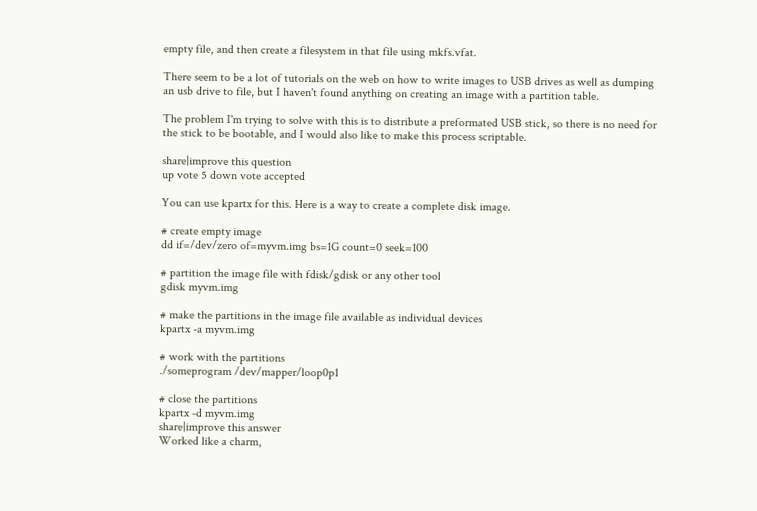empty file, and then create a filesystem in that file using mkfs.vfat.

There seem to be a lot of tutorials on the web on how to write images to USB drives as well as dumping an usb drive to file, but I haven't found anything on creating an image with a partition table.

The problem I'm trying to solve with this is to distribute a preformated USB stick, so there is no need for the stick to be bootable, and I would also like to make this process scriptable.

share|improve this question
up vote 5 down vote accepted

You can use kpartx for this. Here is a way to create a complete disk image.

# create empty image
dd if=/dev/zero of=myvm.img bs=1G count=0 seek=100

# partition the image file with fdisk/gdisk or any other tool
gdisk myvm.img

# make the partitions in the image file available as individual devices
kpartx -a myvm.img

# work with the partitions
./someprogram /dev/mapper/loop0p1

# close the partitions
kpartx -d myvm.img
share|improve this answer
Worked like a charm,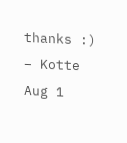thanks :) – Kotte Aug 1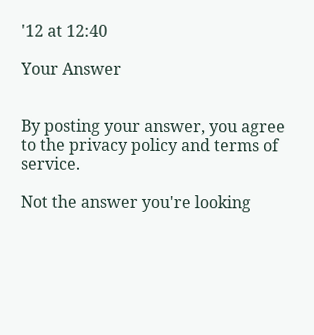'12 at 12:40

Your Answer


By posting your answer, you agree to the privacy policy and terms of service.

Not the answer you're looking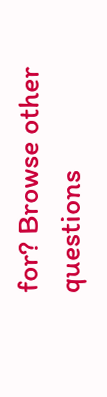for? Browse other questions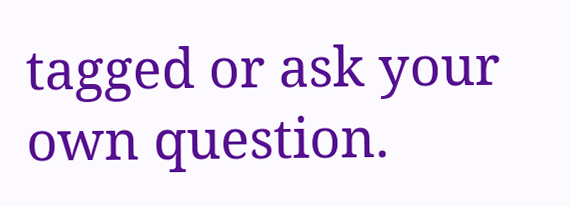tagged or ask your own question.